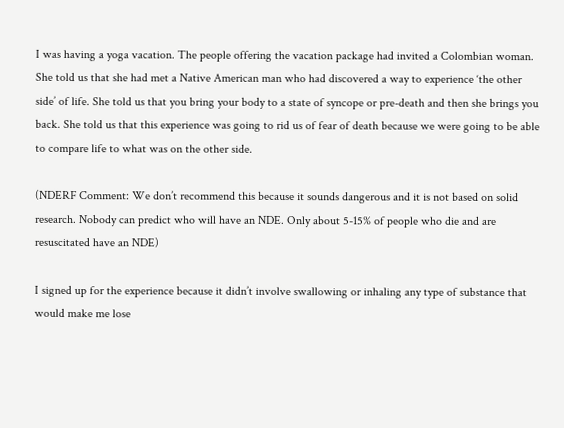I was having a yoga vacation. The people offering the vacation package had invited a Colombian woman. She told us that she had met a Native American man who had discovered a way to experience ‘the other side’ of life. She told us that you bring your body to a state of syncope or pre-death and then she brings you back. She told us that this experience was going to rid us of fear of death because we were going to be able to compare life to what was on the other side.

(NDERF Comment: We don’t recommend this because it sounds dangerous and it is not based on solid research. Nobody can predict who will have an NDE. Only about 5-15% of people who die and are resuscitated have an NDE)

I signed up for the experience because it didn’t involve swallowing or inhaling any type of substance that would make me lose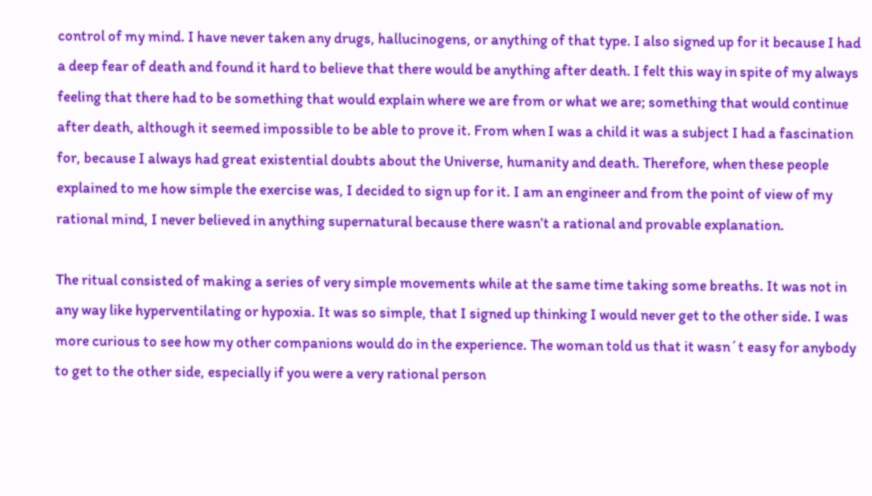control of my mind. I have never taken any drugs, hallucinogens, or anything of that type. I also signed up for it because I had a deep fear of death and found it hard to believe that there would be anything after death. I felt this way in spite of my always feeling that there had to be something that would explain where we are from or what we are; something that would continue after death, although it seemed impossible to be able to prove it. From when I was a child it was a subject I had a fascination for, because I always had great existential doubts about the Universe, humanity and death. Therefore, when these people explained to me how simple the exercise was, I decided to sign up for it. I am an engineer and from the point of view of my rational mind, I never believed in anything supernatural because there wasn’t a rational and provable explanation.

The ritual consisted of making a series of very simple movements while at the same time taking some breaths. It was not in any way like hyperventilating or hypoxia. It was so simple, that I signed up thinking I would never get to the other side. I was more curious to see how my other companions would do in the experience. The woman told us that it wasn´t easy for anybody to get to the other side, especially if you were a very rational person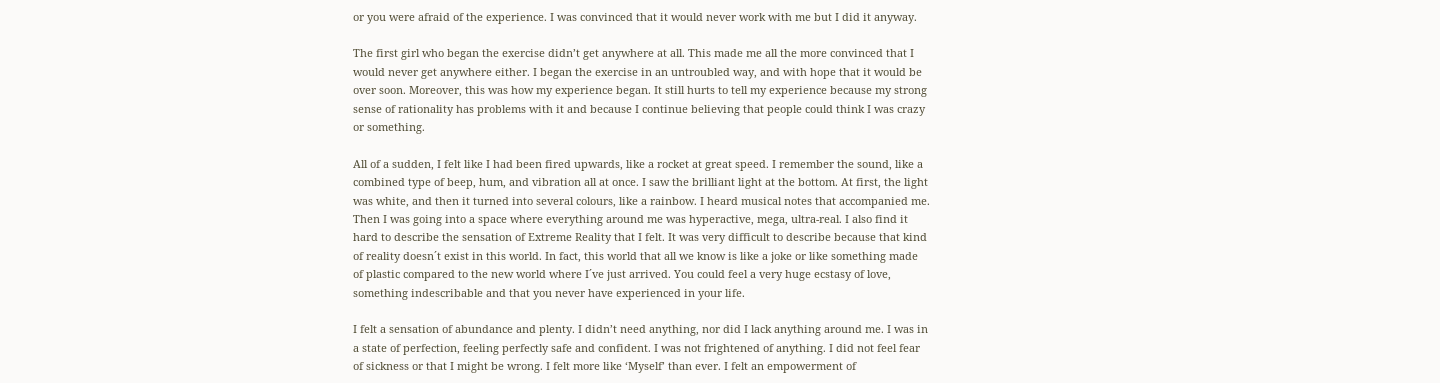or you were afraid of the experience. I was convinced that it would never work with me but I did it anyway.

The first girl who began the exercise didn’t get anywhere at all. This made me all the more convinced that I would never get anywhere either. I began the exercise in an untroubled way, and with hope that it would be over soon. Moreover, this was how my experience began. It still hurts to tell my experience because my strong sense of rationality has problems with it and because I continue believing that people could think I was crazy or something.

All of a sudden, I felt like I had been fired upwards, like a rocket at great speed. I remember the sound, like a combined type of beep, hum, and vibration all at once. I saw the brilliant light at the bottom. At first, the light was white, and then it turned into several colours, like a rainbow. I heard musical notes that accompanied me. Then I was going into a space where everything around me was hyperactive, mega, ultra-real. I also find it hard to describe the sensation of Extreme Reality that I felt. It was very difficult to describe because that kind of reality doesn´t exist in this world. In fact, this world that all we know is like a joke or like something made of plastic compared to the new world where I´ve just arrived. You could feel a very huge ecstasy of love, something indescribable and that you never have experienced in your life.

I felt a sensation of abundance and plenty. I didn’t need anything, nor did I lack anything around me. I was in a state of perfection, feeling perfectly safe and confident. I was not frightened of anything. I did not feel fear of sickness or that I might be wrong. I felt more like ‘Myself’ than ever. I felt an empowerment of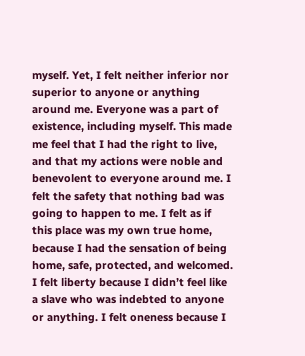myself. Yet, I felt neither inferior nor superior to anyone or anything around me. Everyone was a part of existence, including myself. This made me feel that I had the right to live, and that my actions were noble and benevolent to everyone around me. I felt the safety that nothing bad was going to happen to me. I felt as if this place was my own true home, because I had the sensation of being home, safe, protected, and welcomed. I felt liberty because I didn’t feel like a slave who was indebted to anyone or anything. I felt oneness because I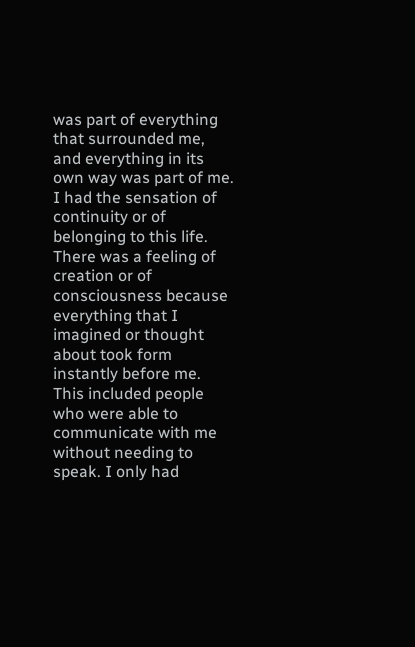was part of everything that surrounded me, and everything in its own way was part of me. I had the sensation of continuity or of belonging to this life. There was a feeling of creation or of consciousness because everything that I imagined or thought about took form instantly before me. This included people who were able to communicate with me without needing to speak. I only had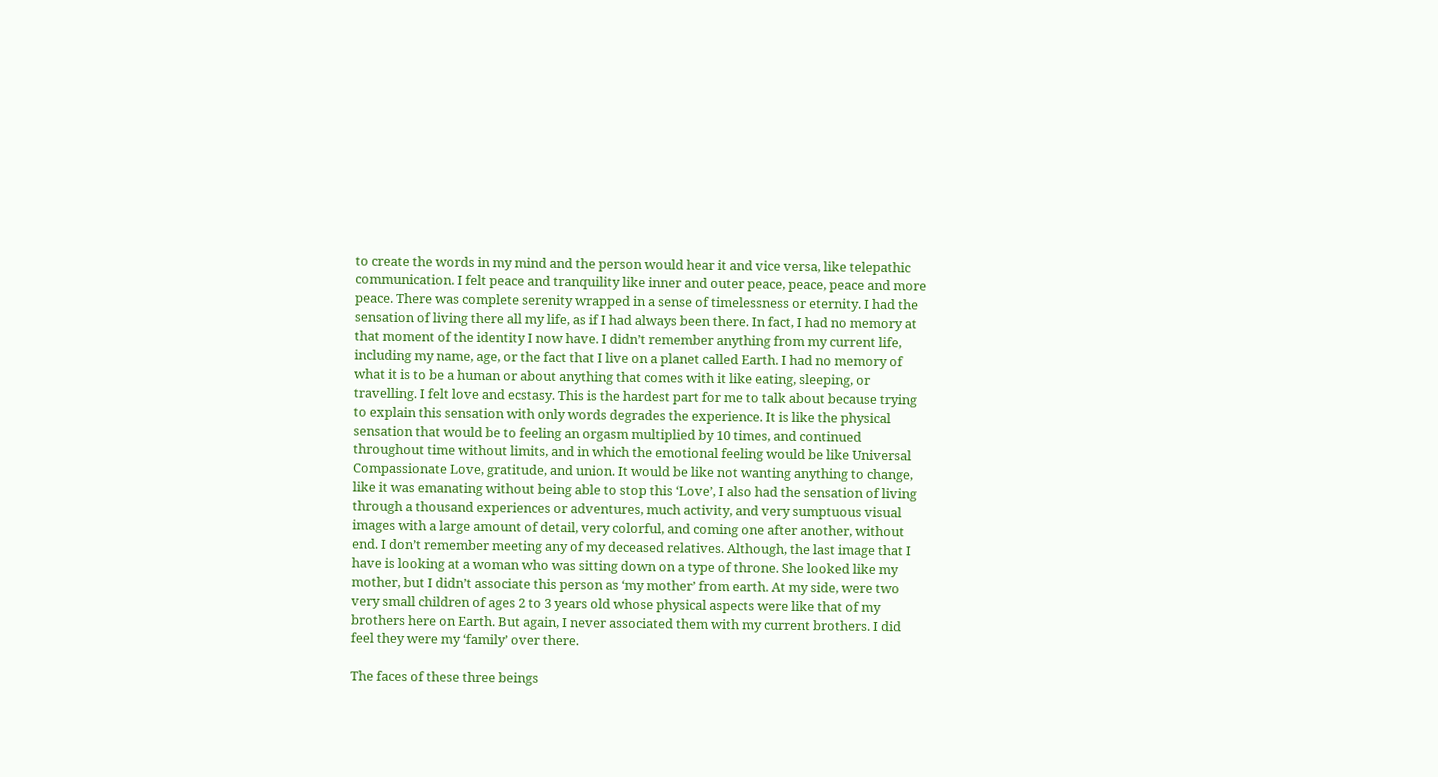to create the words in my mind and the person would hear it and vice versa, like telepathic communication. I felt peace and tranquility like inner and outer peace, peace, peace and more peace. There was complete serenity wrapped in a sense of timelessness or eternity. I had the sensation of living there all my life, as if I had always been there. In fact, I had no memory at that moment of the identity I now have. I didn’t remember anything from my current life, including my name, age, or the fact that I live on a planet called Earth. I had no memory of what it is to be a human or about anything that comes with it like eating, sleeping, or travelling. I felt love and ecstasy. This is the hardest part for me to talk about because trying to explain this sensation with only words degrades the experience. It is like the physical sensation that would be to feeling an orgasm multiplied by 10 times, and continued throughout time without limits, and in which the emotional feeling would be like Universal Compassionate Love, gratitude, and union. It would be like not wanting anything to change, like it was emanating without being able to stop this ‘Love’, I also had the sensation of living through a thousand experiences or adventures, much activity, and very sumptuous visual images with a large amount of detail, very colorful, and coming one after another, without end. I don’t remember meeting any of my deceased relatives. Although, the last image that I have is looking at a woman who was sitting down on a type of throne. She looked like my mother, but I didn’t associate this person as ‘my mother’ from earth. At my side, were two very small children of ages 2 to 3 years old whose physical aspects were like that of my brothers here on Earth. But again, I never associated them with my current brothers. I did feel they were my ‘family’ over there.

The faces of these three beings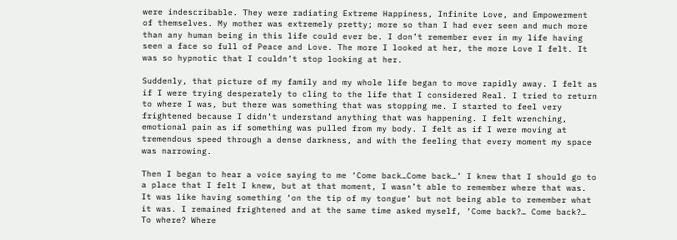were indescribable. They were radiating Extreme Happiness, Infinite Love, and Empowerment of themselves. My mother was extremely pretty; more so than I had ever seen and much more than any human being in this life could ever be. I don’t remember ever in my life having seen a face so full of Peace and Love. The more I looked at her, the more Love I felt. It was so hypnotic that I couldn’t stop looking at her.

Suddenly, that picture of my family and my whole life began to move rapidly away. I felt as if I were trying desperately to cling to the life that I considered Real. I tried to return to where I was, but there was something that was stopping me. I started to feel very frightened because I didn’t understand anything that was happening. I felt wrenching, emotional pain as if something was pulled from my body. I felt as if I were moving at tremendous speed through a dense darkness, and with the feeling that every moment my space was narrowing.

Then I began to hear a voice saying to me ‘Come back…Come back…’ I knew that I should go to a place that I felt I knew, but at that moment, I wasn’t able to remember where that was. It was like having something ‘on the tip of my tongue’ but not being able to remember what it was. I remained frightened and at the same time asked myself, ‘Come back?… Come back?… To where? Where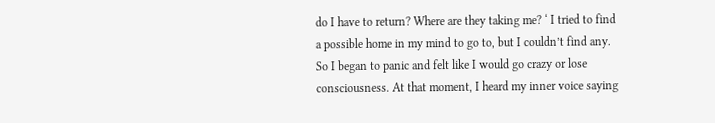do I have to return? Where are they taking me? ‘ I tried to find a possible home in my mind to go to, but I couldn’t find any. So I began to panic and felt like I would go crazy or lose consciousness. At that moment, I heard my inner voice saying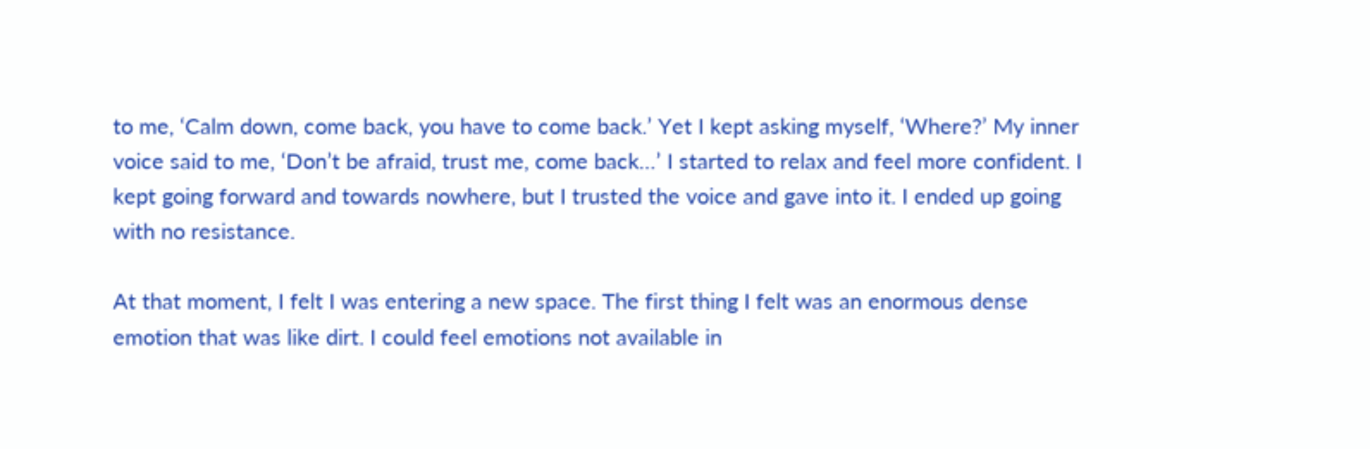to me, ‘Calm down, come back, you have to come back.’ Yet I kept asking myself, ‘Where?’ My inner voice said to me, ‘Don’t be afraid, trust me, come back…’ I started to relax and feel more confident. I kept going forward and towards nowhere, but I trusted the voice and gave into it. I ended up going with no resistance.

At that moment, I felt I was entering a new space. The first thing I felt was an enormous dense emotion that was like dirt. I could feel emotions not available in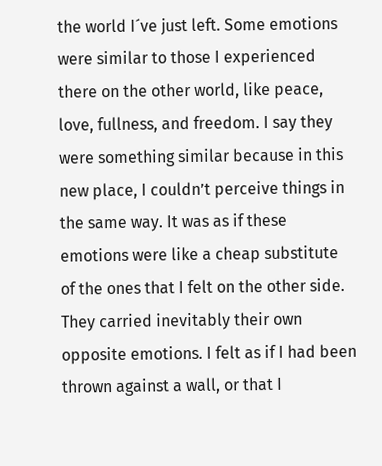the world I´ve just left. Some emotions were similar to those I experienced there on the other world, like peace, love, fullness, and freedom. I say they were something similar because in this new place, I couldn’t perceive things in the same way. It was as if these emotions were like a cheap substitute of the ones that I felt on the other side. They carried inevitably their own opposite emotions. I felt as if I had been thrown against a wall, or that I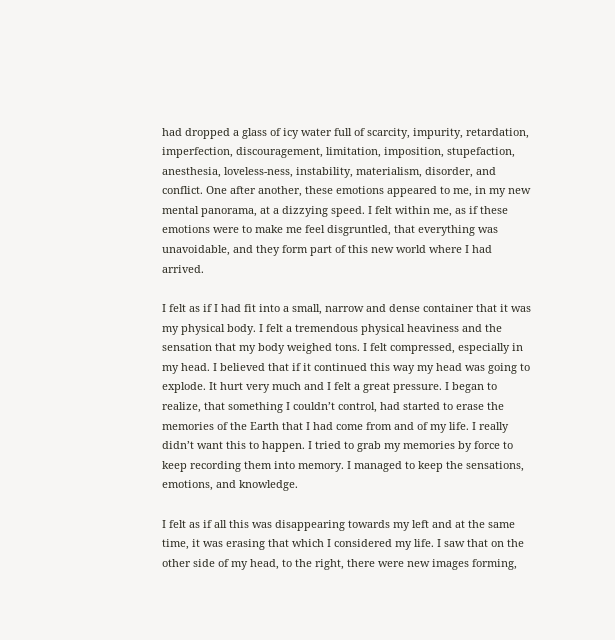had dropped a glass of icy water full of scarcity, impurity, retardation, imperfection, discouragement, limitation, imposition, stupefaction, anesthesia, loveless-ness, instability, materialism, disorder, and conflict. One after another, these emotions appeared to me, in my new mental panorama, at a dizzying speed. I felt within me, as if these emotions were to make me feel disgruntled, that everything was unavoidable, and they form part of this new world where I had arrived.

I felt as if I had fit into a small, narrow and dense container that it was my physical body. I felt a tremendous physical heaviness and the sensation that my body weighed tons. I felt compressed, especially in my head. I believed that if it continued this way my head was going to explode. It hurt very much and I felt a great pressure. I began to realize, that something I couldn’t control, had started to erase the memories of the Earth that I had come from and of my life. I really didn’t want this to happen. I tried to grab my memories by force to keep recording them into memory. I managed to keep the sensations, emotions, and knowledge.

I felt as if all this was disappearing towards my left and at the same time, it was erasing that which I considered my life. I saw that on the other side of my head, to the right, there were new images forming,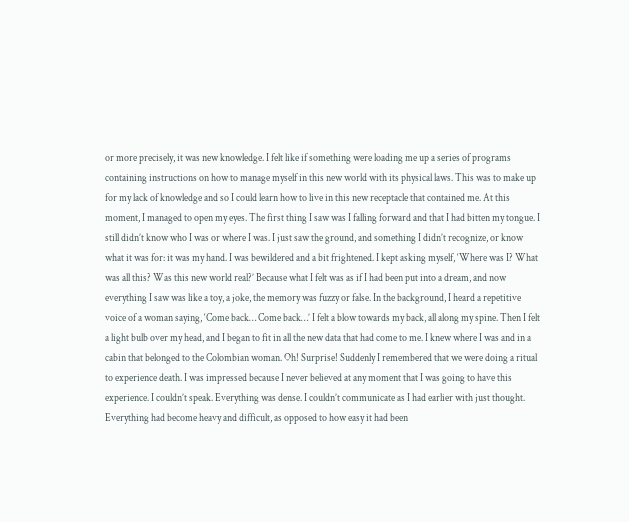or more precisely, it was new knowledge. I felt like if something were loading me up a series of programs containing instructions on how to manage myself in this new world with its physical laws. This was to make up for my lack of knowledge and so I could learn how to live in this new receptacle that contained me. At this moment, I managed to open my eyes. The first thing I saw was I falling forward and that I had bitten my tongue. I still didn’t know who I was or where I was. I just saw the ground, and something I didn’t recognize, or know what it was for: it was my hand. I was bewildered and a bit frightened. I kept asking myself, ‘Where was I? What was all this? Was this new world real?’ Because what I felt was as if I had been put into a dream, and now everything I saw was like a toy, a joke, the memory was fuzzy or false. In the background, I heard a repetitive voice of a woman saying, ‘Come back… Come back…’ I felt a blow towards my back, all along my spine. Then I felt a light bulb over my head, and I began to fit in all the new data that had come to me. I knew where I was and in a cabin that belonged to the Colombian woman. Oh! Surprise! Suddenly I remembered that we were doing a ritual to experience death. I was impressed because I never believed at any moment that I was going to have this experience. I couldn’t speak. Everything was dense. I couldn’t communicate as I had earlier with just thought. Everything had become heavy and difficult, as opposed to how easy it had been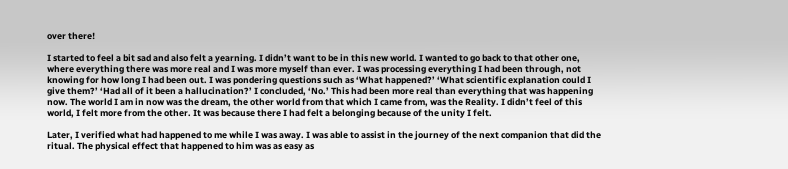over there!

I started to feel a bit sad and also felt a yearning. I didn’t want to be in this new world. I wanted to go back to that other one, where everything there was more real and I was more myself than ever. I was processing everything I had been through, not knowing for how long I had been out. I was pondering questions such as ‘What happened?’ ‘What scientific explanation could I give them?’ ‘Had all of it been a hallucination?’ I concluded, ‘No.’ This had been more real than everything that was happening now. The world I am in now was the dream, the other world from that which I came from, was the Reality. I didn’t feel of this world, I felt more from the other. It was because there I had felt a belonging because of the unity I felt.

Later, I verified what had happened to me while I was away. I was able to assist in the journey of the next companion that did the ritual. The physical effect that happened to him was as easy as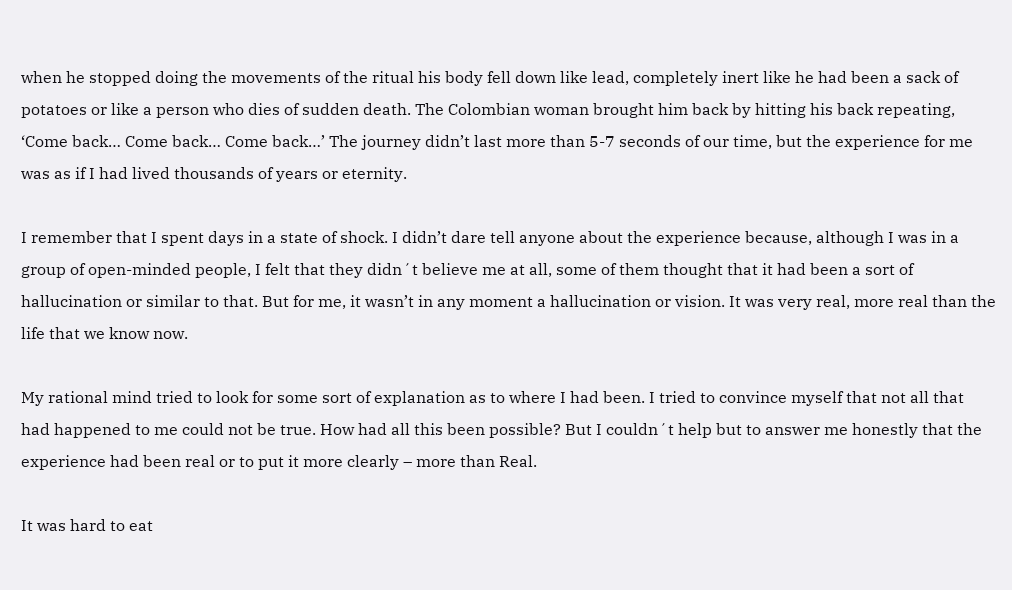when he stopped doing the movements of the ritual his body fell down like lead, completely inert like he had been a sack of potatoes or like a person who dies of sudden death. The Colombian woman brought him back by hitting his back repeating, ‘Come back… Come back… Come back…’ The journey didn’t last more than 5-7 seconds of our time, but the experience for me was as if I had lived thousands of years or eternity.

I remember that I spent days in a state of shock. I didn’t dare tell anyone about the experience because, although I was in a group of open-minded people, I felt that they didn´t believe me at all, some of them thought that it had been a sort of hallucination or similar to that. But for me, it wasn’t in any moment a hallucination or vision. It was very real, more real than the life that we know now.

My rational mind tried to look for some sort of explanation as to where I had been. I tried to convince myself that not all that had happened to me could not be true. How had all this been possible? But I couldn´t help but to answer me honestly that the experience had been real or to put it more clearly – more than Real.

It was hard to eat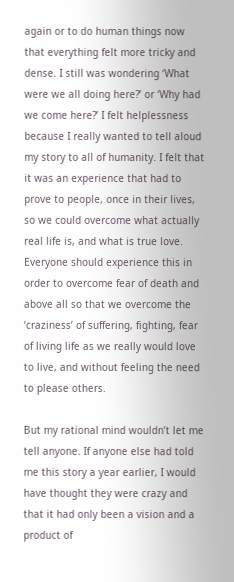again or to do human things now that everything felt more tricky and dense. I still was wondering ‘What were we all doing here?’ or ‘Why had we come here?’ I felt helplessness because I really wanted to tell aloud my story to all of humanity. I felt that it was an experience that had to prove to people, once in their lives, so we could overcome what actually real life is, and what is true love. Everyone should experience this in order to overcome fear of death and above all so that we overcome the ‘craziness’ of suffering, fighting, fear of living life as we really would love to live, and without feeling the need to please others.

But my rational mind wouldn’t let me tell anyone. If anyone else had told me this story a year earlier, I would have thought they were crazy and that it had only been a vision and a product of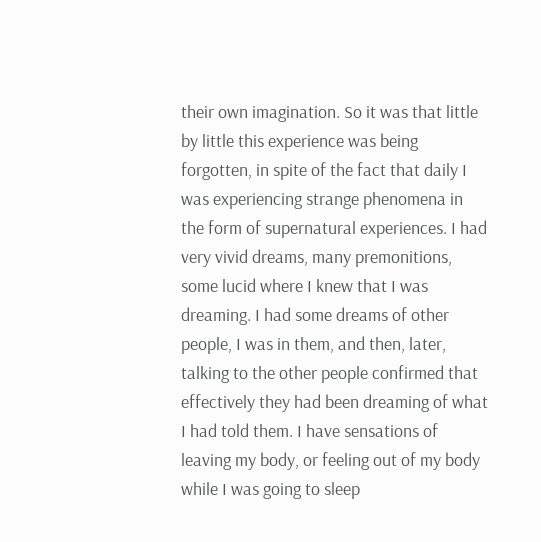their own imagination. So it was that little by little this experience was being forgotten, in spite of the fact that daily I was experiencing strange phenomena in the form of supernatural experiences. I had very vivid dreams, many premonitions, some lucid where I knew that I was dreaming. I had some dreams of other people, I was in them, and then, later, talking to the other people confirmed that effectively they had been dreaming of what I had told them. I have sensations of leaving my body, or feeling out of my body while I was going to sleep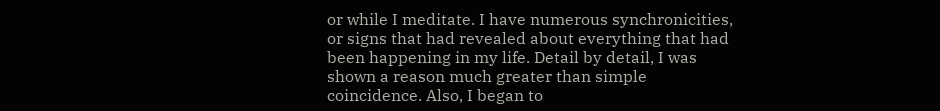or while I meditate. I have numerous synchronicities, or signs that had revealed about everything that had been happening in my life. Detail by detail, I was shown a reason much greater than simple coincidence. Also, I began to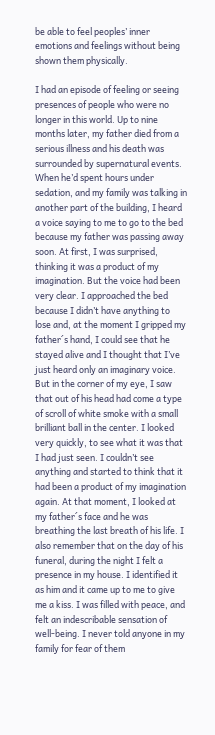be able to feel peoples’ inner emotions and feelings without being shown them physically.

I had an episode of feeling or seeing presences of people who were no longer in this world. Up to nine months later, my father died from a serious illness and his death was surrounded by supernatural events. When he’d spent hours under sedation, and my family was talking in another part of the building, I heard a voice saying to me to go to the bed because my father was passing away soon. At first, I was surprised, thinking it was a product of my imagination. But the voice had been very clear. I approached the bed because I didn’t have anything to lose and, at the moment I gripped my father´s hand, I could see that he stayed alive and I thought that I’ve just heard only an imaginary voice. But in the corner of my eye, I saw that out of his head had come a type of scroll of white smoke with a small brilliant ball in the center. I looked very quickly, to see what it was that I had just seen. I couldn’t see anything and started to think that it had been a product of my imagination again. At that moment, I looked at my father´s face and he was breathing the last breath of his life. I also remember that on the day of his funeral, during the night I felt a presence in my house. I identified it as him and it came up to me to give me a kiss. I was filled with peace, and felt an indescribable sensation of well-being. I never told anyone in my family for fear of them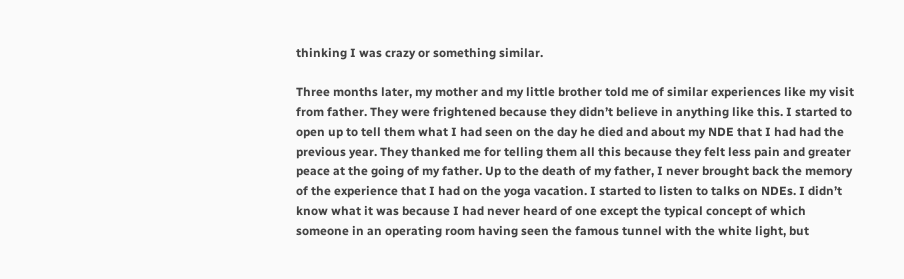thinking I was crazy or something similar.

Three months later, my mother and my little brother told me of similar experiences like my visit from father. They were frightened because they didn’t believe in anything like this. I started to open up to tell them what I had seen on the day he died and about my NDE that I had had the previous year. They thanked me for telling them all this because they felt less pain and greater peace at the going of my father. Up to the death of my father, I never brought back the memory of the experience that I had on the yoga vacation. I started to listen to talks on NDEs. I didn’t know what it was because I had never heard of one except the typical concept of which someone in an operating room having seen the famous tunnel with the white light, but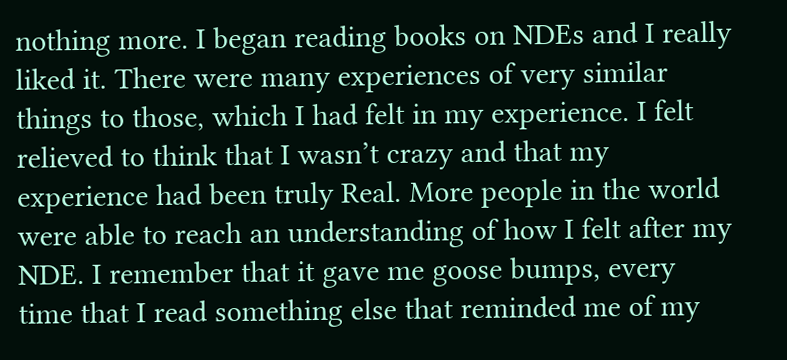nothing more. I began reading books on NDEs and I really liked it. There were many experiences of very similar things to those, which I had felt in my experience. I felt relieved to think that I wasn’t crazy and that my experience had been truly Real. More people in the world were able to reach an understanding of how I felt after my NDE. I remember that it gave me goose bumps, every time that I read something else that reminded me of my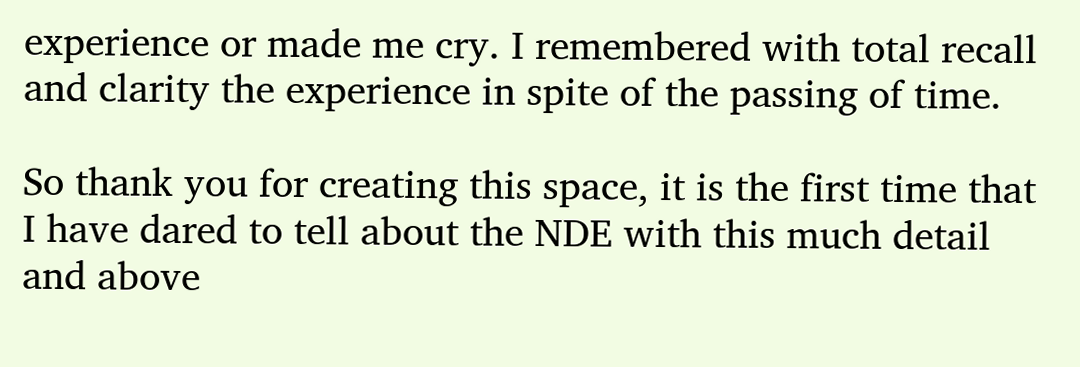experience or made me cry. I remembered with total recall and clarity the experience in spite of the passing of time.

So thank you for creating this space, it is the first time that I have dared to tell about the NDE with this much detail and above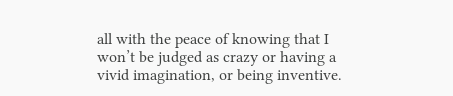all with the peace of knowing that I won’t be judged as crazy or having a vivid imagination, or being inventive.